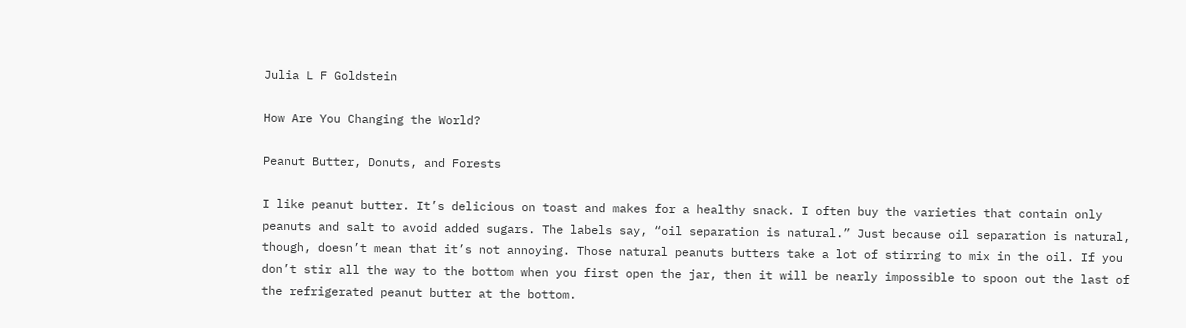Julia L F Goldstein

How Are You Changing the World?

Peanut Butter, Donuts, and Forests

I like peanut butter. It’s delicious on toast and makes for a healthy snack. I often buy the varieties that contain only peanuts and salt to avoid added sugars. The labels say, “oil separation is natural.” Just because oil separation is natural, though, doesn’t mean that it’s not annoying. Those natural peanuts butters take a lot of stirring to mix in the oil. If you don’t stir all the way to the bottom when you first open the jar, then it will be nearly impossible to spoon out the last of the refrigerated peanut butter at the bottom.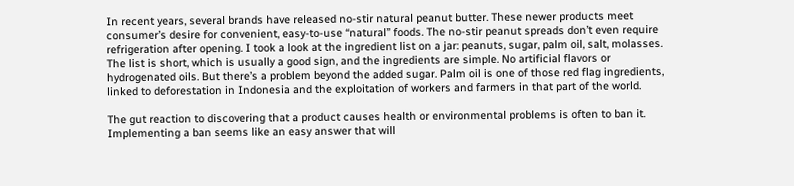In recent years, several brands have released no-stir natural peanut butter. These newer products meet consumer’s desire for convenient, easy-to-use “natural” foods. The no-stir peanut spreads don’t even require refrigeration after opening. I took a look at the ingredient list on a jar: peanuts, sugar, palm oil, salt, molasses. The list is short, which is usually a good sign, and the ingredients are simple. No artificial flavors or hydrogenated oils. But there’s a problem beyond the added sugar. Palm oil is one of those red flag ingredients, linked to deforestation in Indonesia and the exploitation of workers and farmers in that part of the world.

The gut reaction to discovering that a product causes health or environmental problems is often to ban it. Implementing a ban seems like an easy answer that will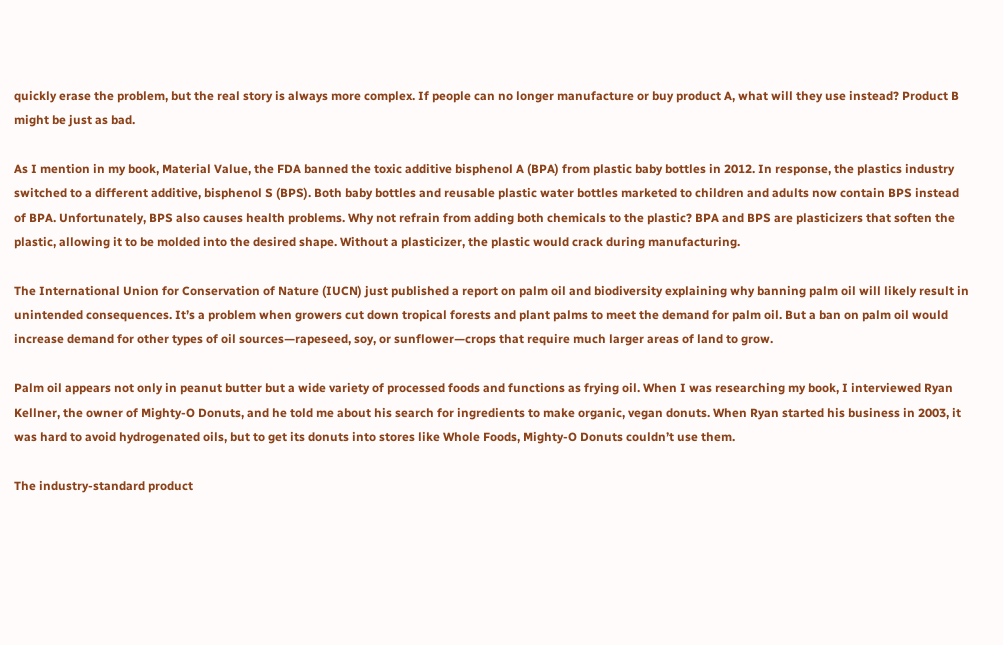quickly erase the problem, but the real story is always more complex. If people can no longer manufacture or buy product A, what will they use instead? Product B might be just as bad.

As I mention in my book, Material Value, the FDA banned the toxic additive bisphenol A (BPA) from plastic baby bottles in 2012. In response, the plastics industry switched to a different additive, bisphenol S (BPS). Both baby bottles and reusable plastic water bottles marketed to children and adults now contain BPS instead of BPA. Unfortunately, BPS also causes health problems. Why not refrain from adding both chemicals to the plastic? BPA and BPS are plasticizers that soften the plastic, allowing it to be molded into the desired shape. Without a plasticizer, the plastic would crack during manufacturing.

The International Union for Conservation of Nature (IUCN) just published a report on palm oil and biodiversity explaining why banning palm oil will likely result in unintended consequences. It’s a problem when growers cut down tropical forests and plant palms to meet the demand for palm oil. But a ban on palm oil would increase demand for other types of oil sources—rapeseed, soy, or sunflower—crops that require much larger areas of land to grow.

Palm oil appears not only in peanut butter but a wide variety of processed foods and functions as frying oil. When I was researching my book, I interviewed Ryan Kellner, the owner of Mighty-O Donuts, and he told me about his search for ingredients to make organic, vegan donuts. When Ryan started his business in 2003, it was hard to avoid hydrogenated oils, but to get its donuts into stores like Whole Foods, Mighty-O Donuts couldn’t use them.

The industry-standard product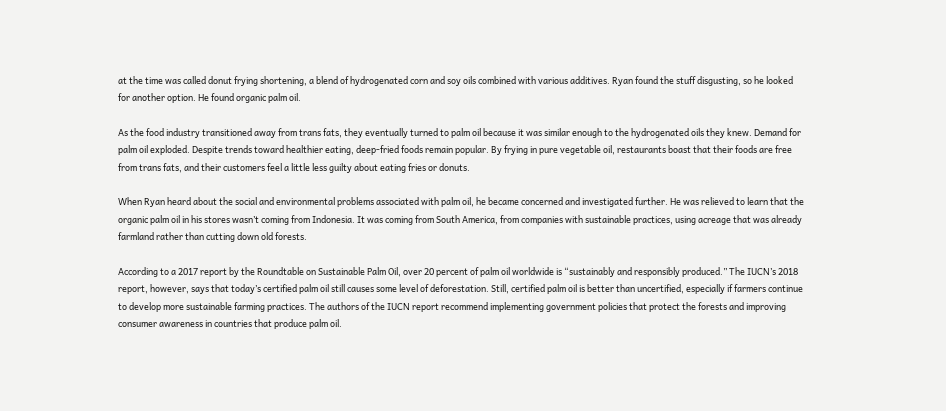at the time was called donut frying shortening, a blend of hydrogenated corn and soy oils combined with various additives. Ryan found the stuff disgusting, so he looked for another option. He found organic palm oil.

As the food industry transitioned away from trans fats, they eventually turned to palm oil because it was similar enough to the hydrogenated oils they knew. Demand for palm oil exploded. Despite trends toward healthier eating, deep-fried foods remain popular. By frying in pure vegetable oil, restaurants boast that their foods are free from trans fats, and their customers feel a little less guilty about eating fries or donuts.

When Ryan heard about the social and environmental problems associated with palm oil, he became concerned and investigated further. He was relieved to learn that the organic palm oil in his stores wasn’t coming from Indonesia. It was coming from South America, from companies with sustainable practices, using acreage that was already farmland rather than cutting down old forests.

According to a 2017 report by the Roundtable on Sustainable Palm Oil, over 20 percent of palm oil worldwide is “sustainably and responsibly produced.” The IUCN’s 2018 report, however, says that today’s certified palm oil still causes some level of deforestation. Still, certified palm oil is better than uncertified, especially if farmers continue to develop more sustainable farming practices. The authors of the IUCN report recommend implementing government policies that protect the forests and improving consumer awareness in countries that produce palm oil.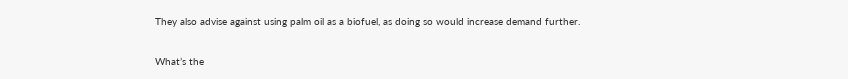They also advise against using palm oil as a biofuel, as doing so would increase demand further.

What’s the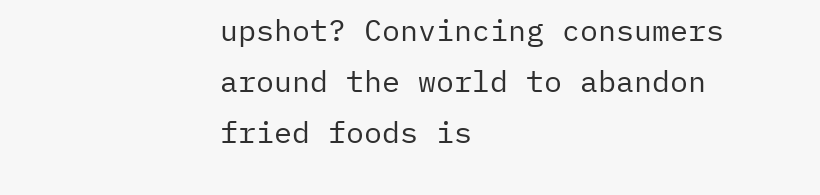upshot? Convincing consumers around the world to abandon fried foods is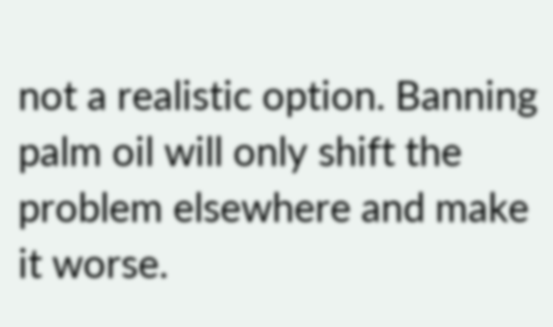not a realistic option. Banning palm oil will only shift the problem elsewhere and make it worse.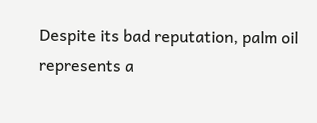Despite its bad reputation, palm oil represents a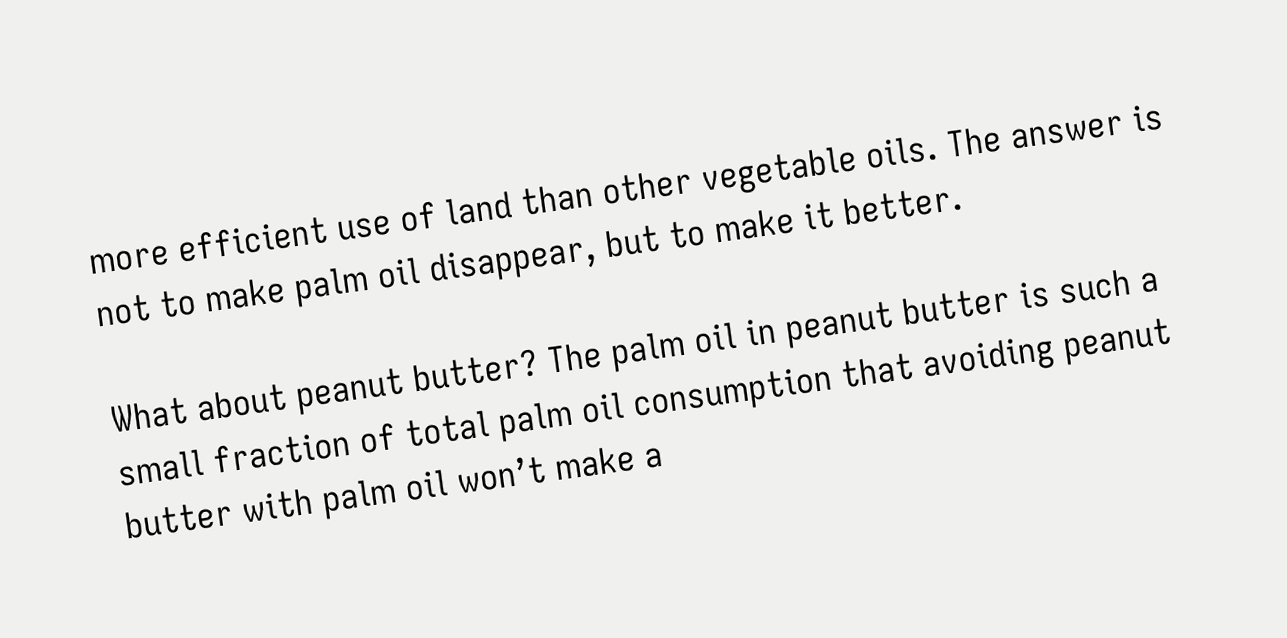more efficient use of land than other vegetable oils. The answer is not to make palm oil disappear, but to make it better.

What about peanut butter? The palm oil in peanut butter is such a small fraction of total palm oil consumption that avoiding peanut butter with palm oil won’t make a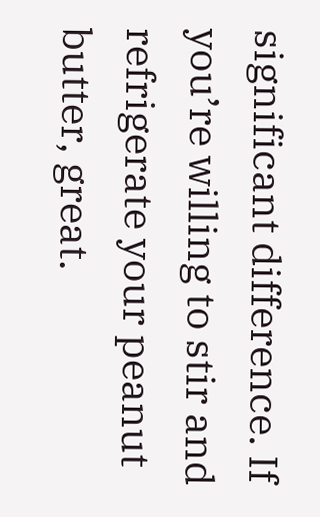significant difference. If you’re willing to stir and refrigerate your peanut butter, great.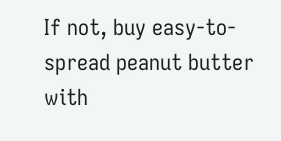If not, buy easy-to-spread peanut butter with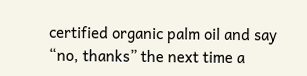certified organic palm oil and say “no, thanks” the next time a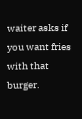waiter asks if you want fries with that burger.